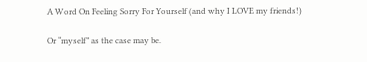A Word On Feeling Sorry For Yourself (and why I LOVE my friends!)

Or “myself” as the case may be.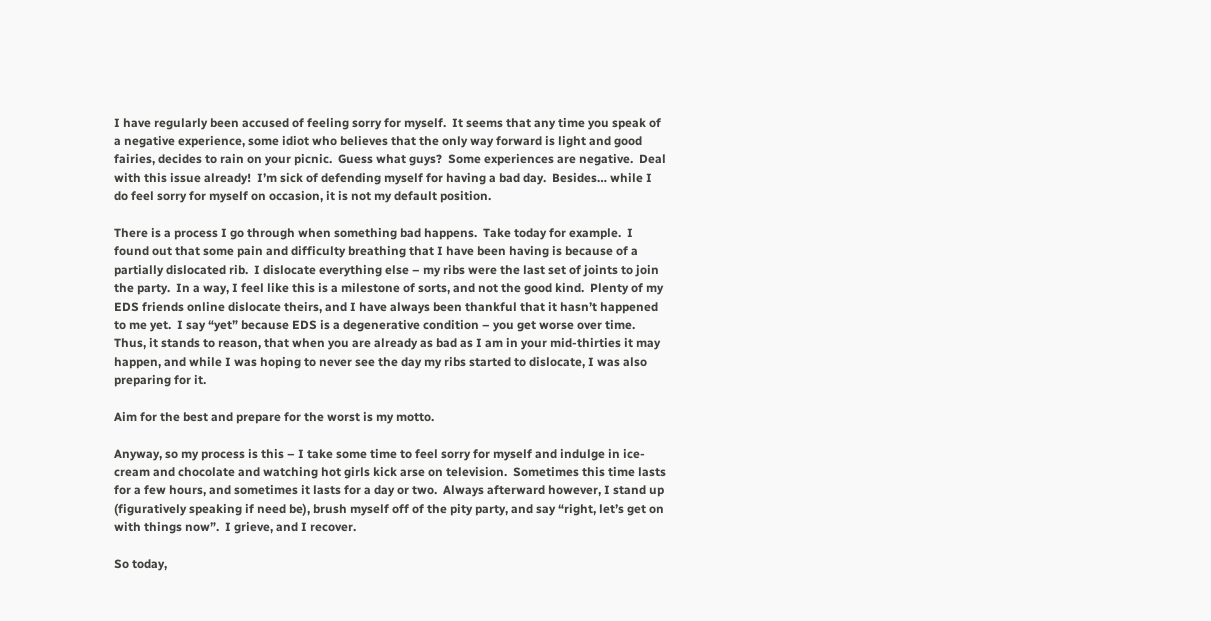I have regularly been accused of feeling sorry for myself.  It seems that any time you speak of a negative experience, some idiot who believes that the only way forward is light and good fairies, decides to rain on your picnic.  Guess what guys?  Some experiences are negative.  Deal with this issue already!  I’m sick of defending myself for having a bad day.  Besides… while I do feel sorry for myself on occasion, it is not my default position.

There is a process I go through when something bad happens.  Take today for example.  I found out that some pain and difficulty breathing that I have been having is because of a partially dislocated rib.  I dislocate everything else – my ribs were the last set of joints to join the party.  In a way, I feel like this is a milestone of sorts, and not the good kind.  Plenty of my EDS friends online dislocate theirs, and I have always been thankful that it hasn’t happened to me yet.  I say “yet” because EDS is a degenerative condition – you get worse over time.  Thus, it stands to reason, that when you are already as bad as I am in your mid-thirties it may happen, and while I was hoping to never see the day my ribs started to dislocate, I was also preparing for it.

Aim for the best and prepare for the worst is my motto.

Anyway, so my process is this – I take some time to feel sorry for myself and indulge in ice-cream and chocolate and watching hot girls kick arse on television.  Sometimes this time lasts for a few hours, and sometimes it lasts for a day or two.  Always afterward however, I stand up (figuratively speaking if need be), brush myself off of the pity party, and say “right, let’s get on with things now”.  I grieve, and I recover.

So today,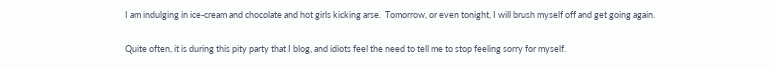I am indulging in ice-cream and chocolate and hot girls kicking arse.  Tomorrow, or even tonight, I will brush myself off and get going again.

Quite often, it is during this pity party that I blog, and idiots feel the need to tell me to stop feeling sorry for myself.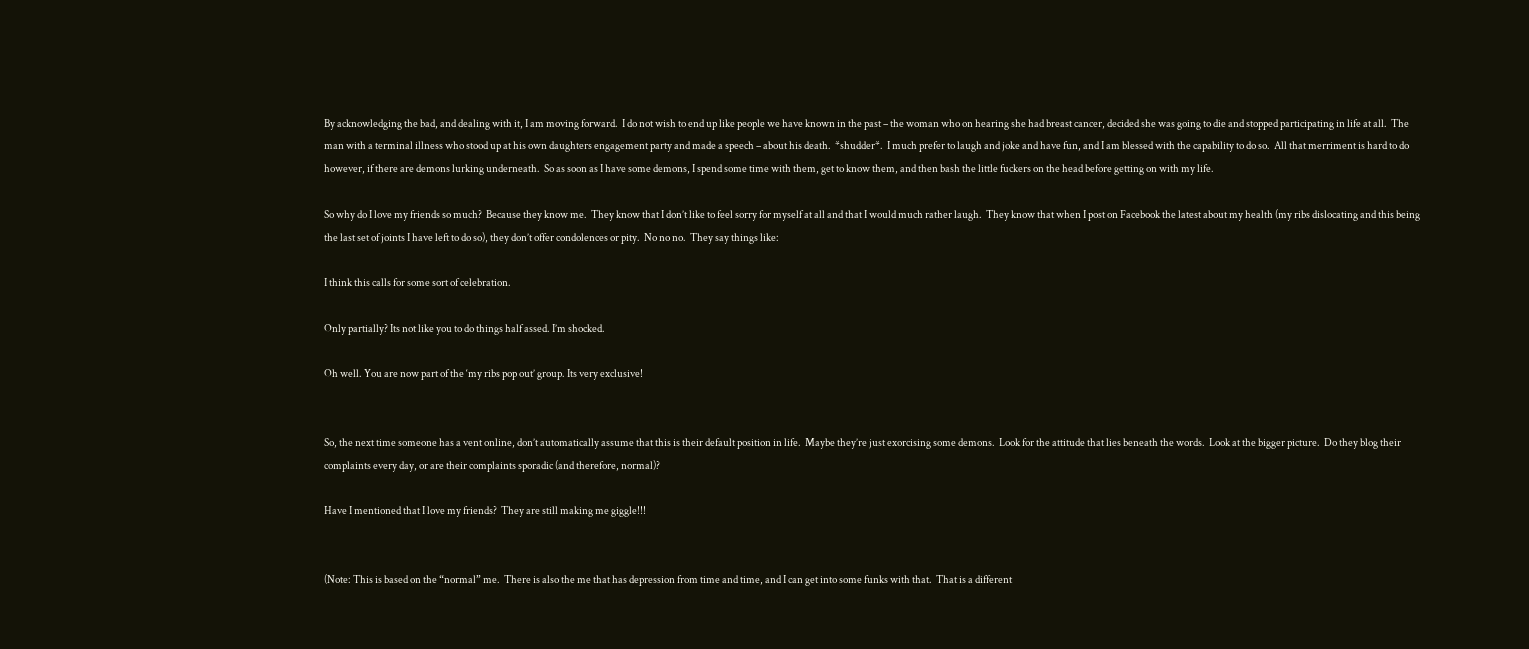By acknowledging the bad, and dealing with it, I am moving forward.  I do not wish to end up like people we have known in the past – the woman who on hearing she had breast cancer, decided she was going to die and stopped participating in life at all.  The man with a terminal illness who stood up at his own daughters engagement party and made a speech – about his death.  *shudder*.  I much prefer to laugh and joke and have fun, and I am blessed with the capability to do so.  All that merriment is hard to do however, if there are demons lurking underneath.  So as soon as I have some demons, I spend some time with them, get to know them, and then bash the little fuckers on the head before getting on with my life.

So why do I love my friends so much?  Because they know me.  They know that I don’t like to feel sorry for myself at all and that I would much rather laugh.  They know that when I post on Facebook the latest about my health (my ribs dislocating and this being the last set of joints I have left to do so), they don’t offer condolences or pity.  No no no.  They say things like:

I think this calls for some sort of celebration.

Only partially? Its not like you to do things half assed. I’m shocked.

Oh well. You are now part of the ‘my ribs pop out’ group. Its very exclusive!


So, the next time someone has a vent online, don’t automatically assume that this is their default position in life.  Maybe they’re just exorcising some demons.  Look for the attitude that lies beneath the words.  Look at the bigger picture.  Do they blog their complaints every day, or are their complaints sporadic (and therefore, normal)?

Have I mentioned that I love my friends?  They are still making me giggle!!!


(Note: This is based on the “normal” me.  There is also the me that has depression from time and time, and I can get into some funks with that.  That is a different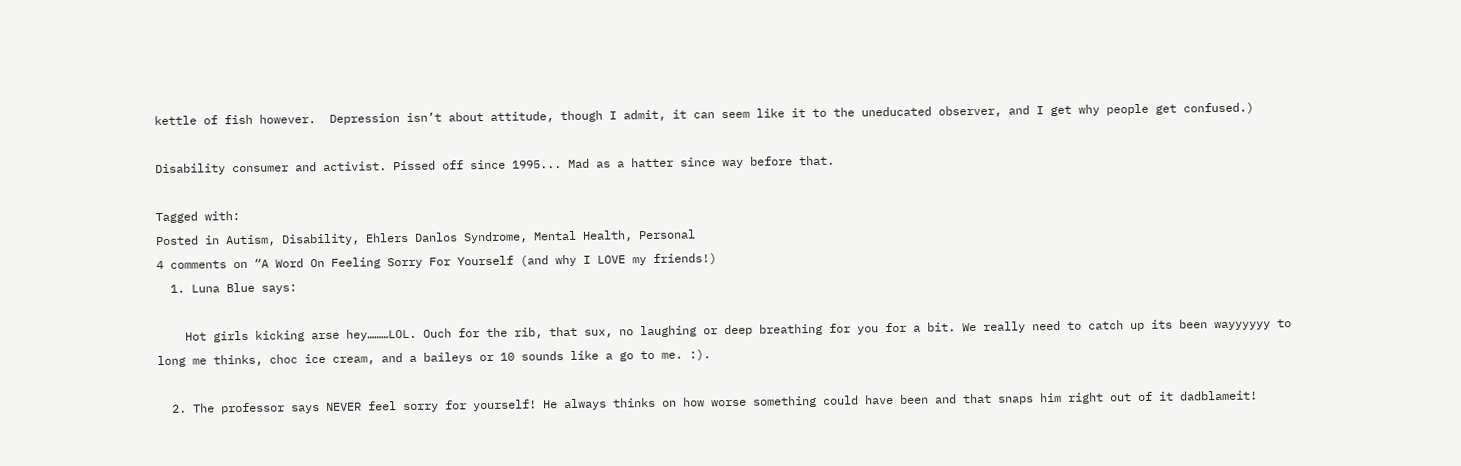kettle of fish however.  Depression isn’t about attitude, though I admit, it can seem like it to the uneducated observer, and I get why people get confused.)

Disability consumer and activist. Pissed off since 1995... Mad as a hatter since way before that.

Tagged with:
Posted in Autism, Disability, Ehlers Danlos Syndrome, Mental Health, Personal
4 comments on “A Word On Feeling Sorry For Yourself (and why I LOVE my friends!)
  1. Luna Blue says:

    Hot girls kicking arse hey………LOL. Ouch for the rib, that sux, no laughing or deep breathing for you for a bit. We really need to catch up its been wayyyyyy to long me thinks, choc ice cream, and a baileys or 10 sounds like a go to me. :).

  2. The professor says NEVER feel sorry for yourself! He always thinks on how worse something could have been and that snaps him right out of it dadblameit!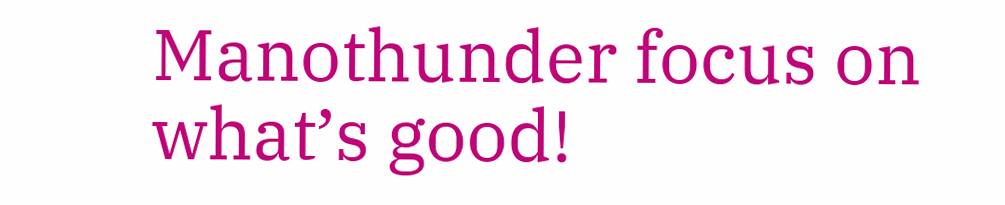Manothunder focus on what’s good!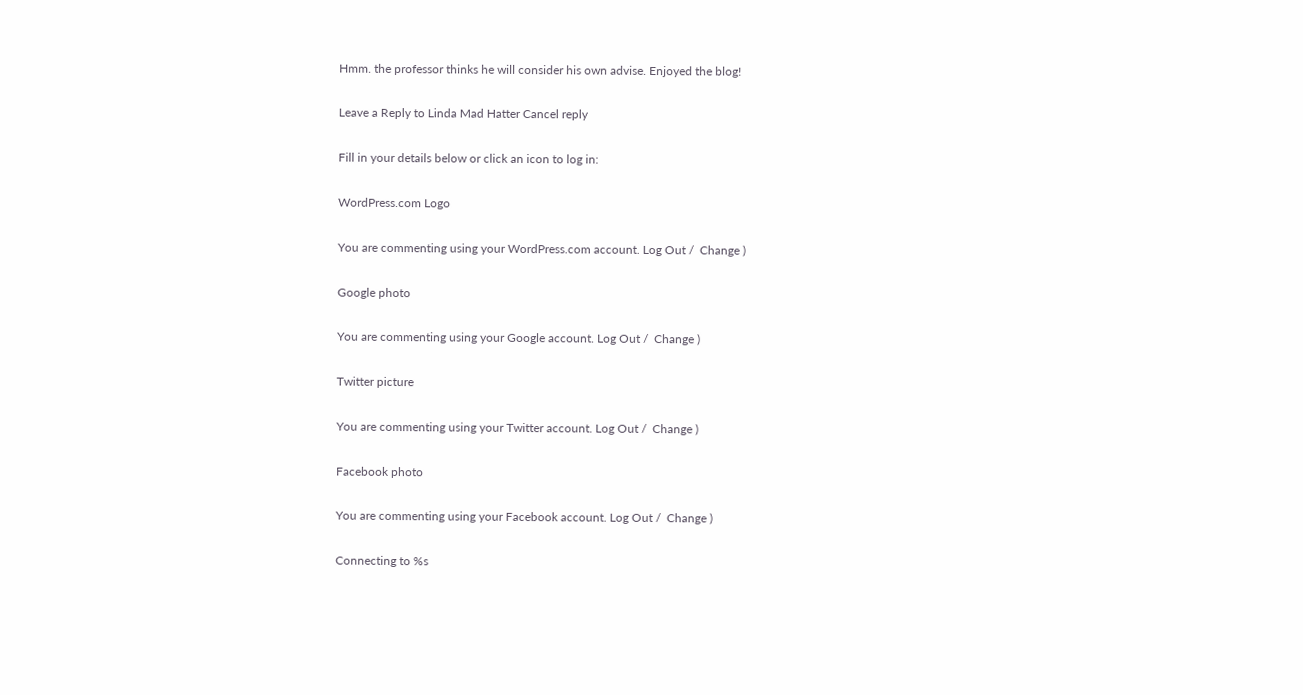Hmm. the professor thinks he will consider his own advise. Enjoyed the blog!

Leave a Reply to Linda Mad Hatter Cancel reply

Fill in your details below or click an icon to log in:

WordPress.com Logo

You are commenting using your WordPress.com account. Log Out /  Change )

Google photo

You are commenting using your Google account. Log Out /  Change )

Twitter picture

You are commenting using your Twitter account. Log Out /  Change )

Facebook photo

You are commenting using your Facebook account. Log Out /  Change )

Connecting to %s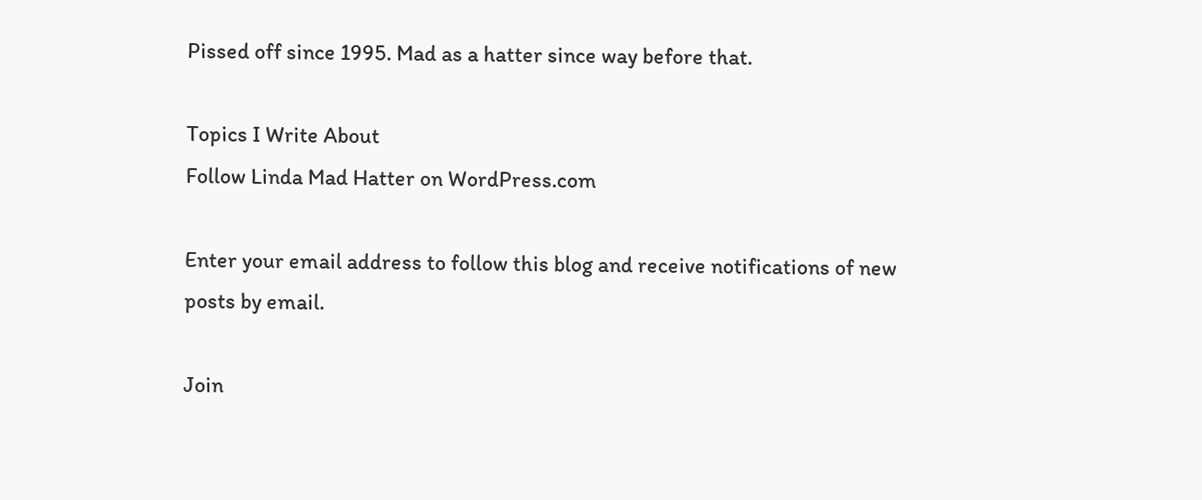Pissed off since 1995. Mad as a hatter since way before that.

Topics I Write About
Follow Linda Mad Hatter on WordPress.com

Enter your email address to follow this blog and receive notifications of new posts by email.

Join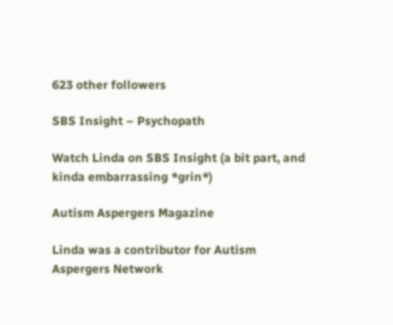623 other followers

SBS Insight – Psychopath

Watch Linda on SBS Insight (a bit part, and kinda embarrassing *grin*)

Autism Aspergers Magazine

Linda was a contributor for Autism Aspergers Network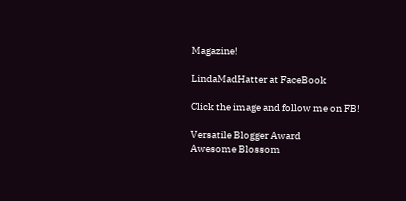Magazine!

LindaMadHatter at FaceBook

Click the image and follow me on FB!

Versatile Blogger Award
Awesome Blossom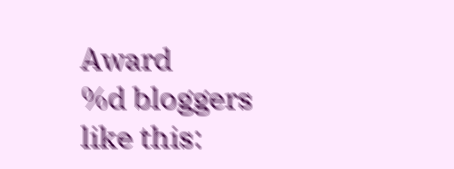Award
%d bloggers like this: